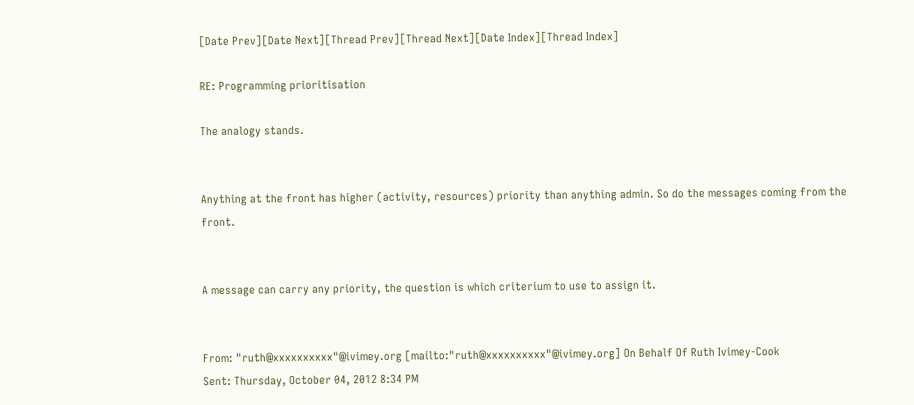[Date Prev][Date Next][Thread Prev][Thread Next][Date Index][Thread Index]

RE: Programming prioritisation

The analogy stands.


Anything at the front has higher (activity, resources) priority than anything admin. So do the messages coming from the front.


A message can carry any priority, the question is which criterium to use to assign it.


From: "ruth@xxxxxxxxxx"@ivimey.org [mailto:"ruth@xxxxxxxxxx"@ivimey.org] On Behalf Of Ruth Ivimey-Cook
Sent: Thursday, October 04, 2012 8:34 PM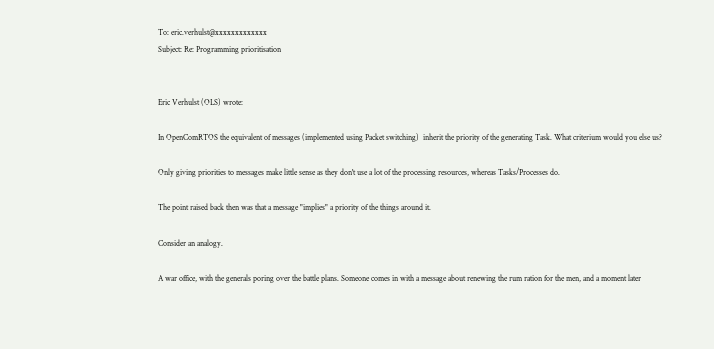To: eric.verhulst@xxxxxxxxxxxxx
Subject: Re: Programming prioritisation


Eric Verhulst (OLS) wrote:

In OpenComRTOS the equivalent of messages (implemented using Packet switching)  inherit the priority of the generating Task. What criterium would you else us?

Only giving priorities to messages make little sense as they don't use a lot of the processing resources, whereas Tasks/Processes do.

The point raised back then was that a message "implies" a priority of the things around it.

Consider an analogy.

A war office, with the generals poring over the battle plans. Someone comes in with a message about renewing the rum ration for the men, and a moment later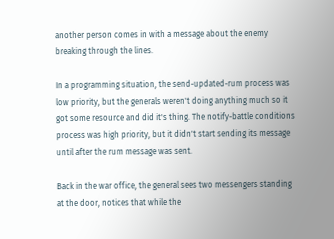another person comes in with a message about the enemy breaking through the lines.

In a programming situation, the send-updated-rum process was low priority, but the generals weren't doing anything much so it got some resource and did it's thing. The notify-battle conditions process was high priority, but it didn't start sending its message until after the rum message was sent.

Back in the war office, the general sees two messengers standing at the door, notices that while the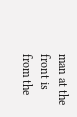man at the front is from the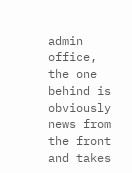admin office, the one behind is obviously news from the front and takes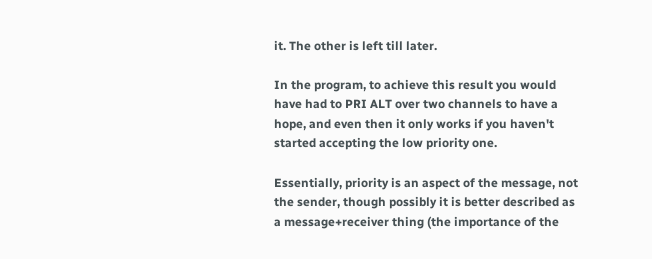it. The other is left till later.

In the program, to achieve this result you would have had to PRI ALT over two channels to have a hope, and even then it only works if you haven't started accepting the low priority one.

Essentially, priority is an aspect of the message, not the sender, though possibly it is better described as a message+receiver thing (the importance of the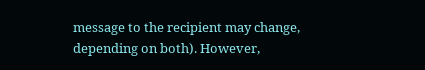message to the recipient may change, depending on both). However,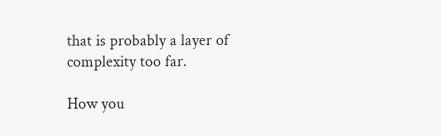that is probably a layer of complexity too far.

How you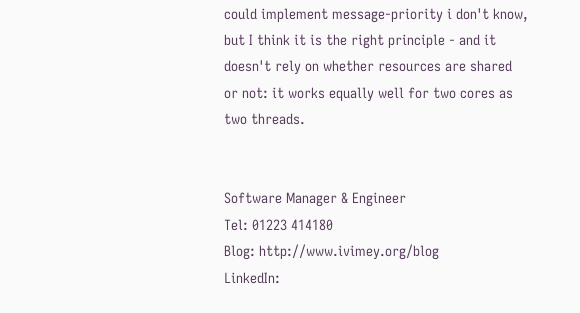could implement message-priority i don't know, but I think it is the right principle - and it doesn't rely on whether resources are shared or not: it works equally well for two cores as two threads.


Software Manager & Engineer
Tel: 01223 414180
Blog: http://www.ivimey.org/blog
LinkedIn: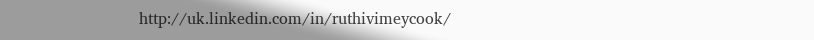http://uk.linkedin.com/in/ruthivimeycook/